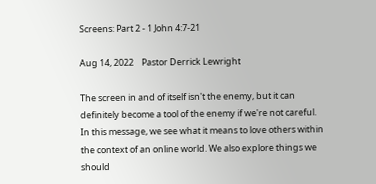Screens: Part 2 - 1 John 4:7-21

Aug 14, 2022    Pastor Derrick Lewright

The screen in and of itself isn't the enemy, but it can definitely become a tool of the enemy if we're not careful. In this message, we see what it means to love others within the context of an online world. We also explore things we should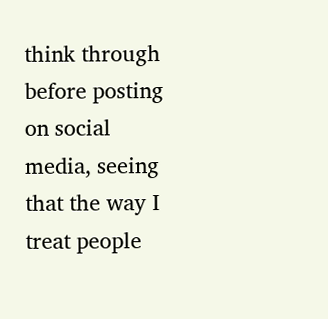think through before posting on social media, seeing that the way I treat people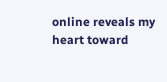online reveals my heart toward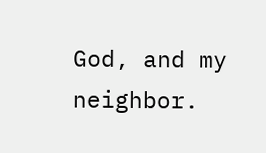God, and my neighbor.